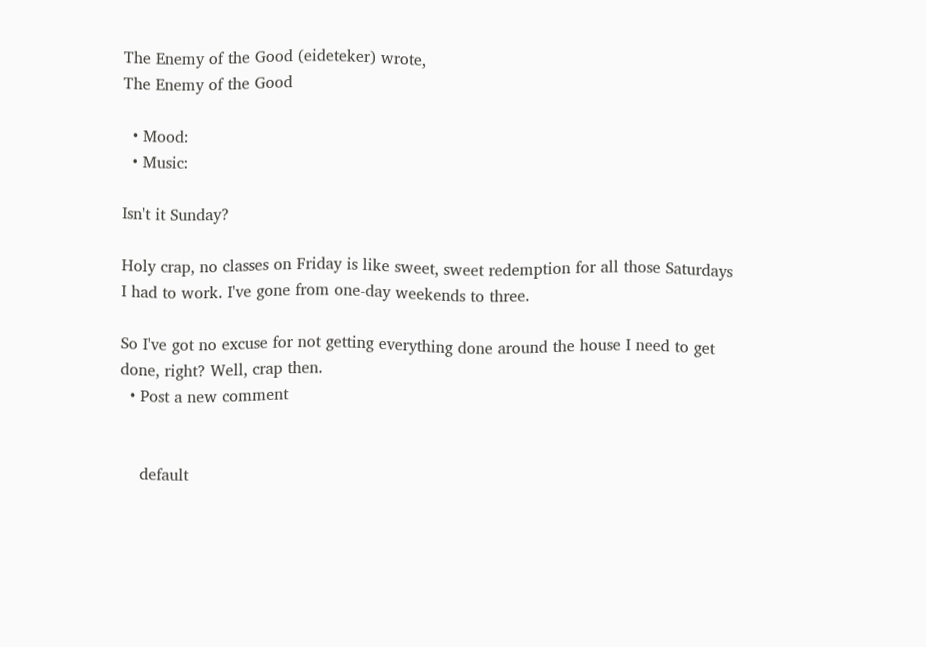The Enemy of the Good (eideteker) wrote,
The Enemy of the Good

  • Mood:
  • Music:

Isn't it Sunday?

Holy crap, no classes on Friday is like sweet, sweet redemption for all those Saturdays I had to work. I've gone from one-day weekends to three.

So I've got no excuse for not getting everything done around the house I need to get done, right? Well, crap then.
  • Post a new comment


    default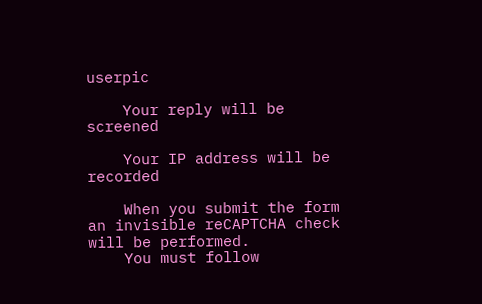userpic

    Your reply will be screened

    Your IP address will be recorded

    When you submit the form an invisible reCAPTCHA check will be performed.
    You must follow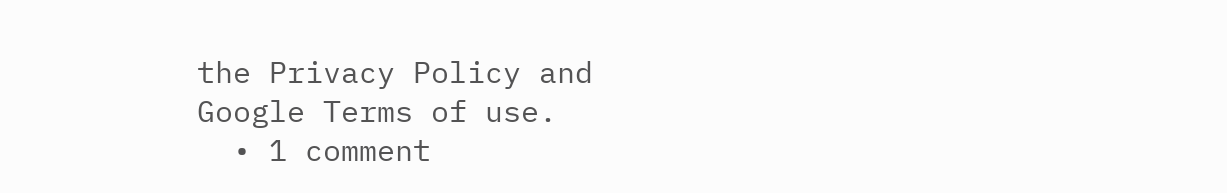the Privacy Policy and Google Terms of use.
  • 1 comment